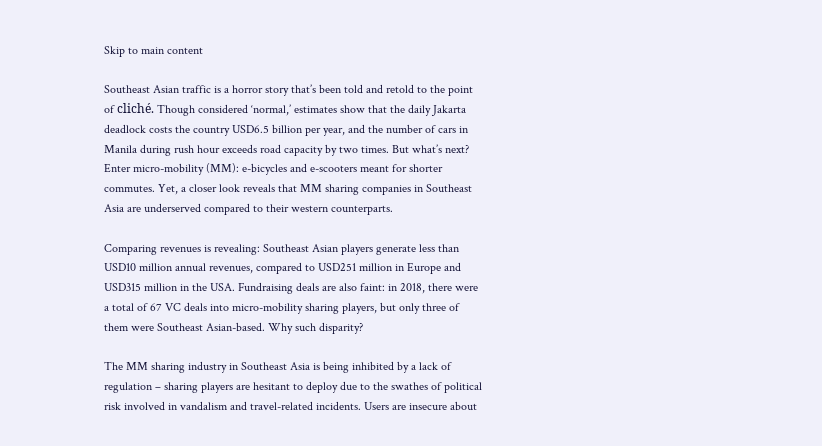Skip to main content

Southeast Asian traffic is a horror story that’s been told and retold to the point of cliché. Though considered ‘normal,’ estimates show that the daily Jakarta deadlock costs the country USD6.5 billion per year, and the number of cars in Manila during rush hour exceeds road capacity by two times. But what’s next? Enter micro-mobility (MM): e-bicycles and e-scooters meant for shorter commutes. Yet, a closer look reveals that MM sharing companies in Southeast Asia are underserved compared to their western counterparts.

Comparing revenues is revealing: Southeast Asian players generate less than USD10 million annual revenues, compared to USD251 million in Europe and USD315 million in the USA. Fundraising deals are also faint: in 2018, there were a total of 67 VC deals into micro-mobility sharing players, but only three of them were Southeast Asian-based. Why such disparity?

The MM sharing industry in Southeast Asia is being inhibited by a lack of regulation – sharing players are hesitant to deploy due to the swathes of political risk involved in vandalism and travel-related incidents. Users are insecure about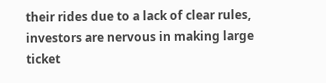their rides due to a lack of clear rules, investors are nervous in making large ticket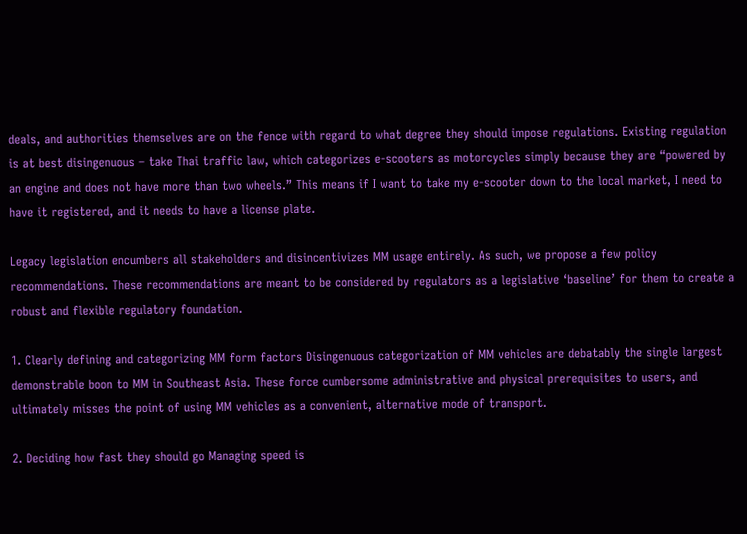deals, and authorities themselves are on the fence with regard to what degree they should impose regulations. Existing regulation is at best disingenuous – take Thai traffic law, which categorizes e-scooters as motorcycles simply because they are “powered by an engine and does not have more than two wheels.” This means if I want to take my e-scooter down to the local market, I need to have it registered, and it needs to have a license plate.

Legacy legislation encumbers all stakeholders and disincentivizes MM usage entirely. As such, we propose a few policy recommendations. These recommendations are meant to be considered by regulators as a legislative ‘baseline’ for them to create a robust and flexible regulatory foundation.

1. Clearly defining and categorizing MM form factors Disingenuous categorization of MM vehicles are debatably the single largest demonstrable boon to MM in Southeast Asia. These force cumbersome administrative and physical prerequisites to users, and ultimately misses the point of using MM vehicles as a convenient, alternative mode of transport.

2. Deciding how fast they should go Managing speed is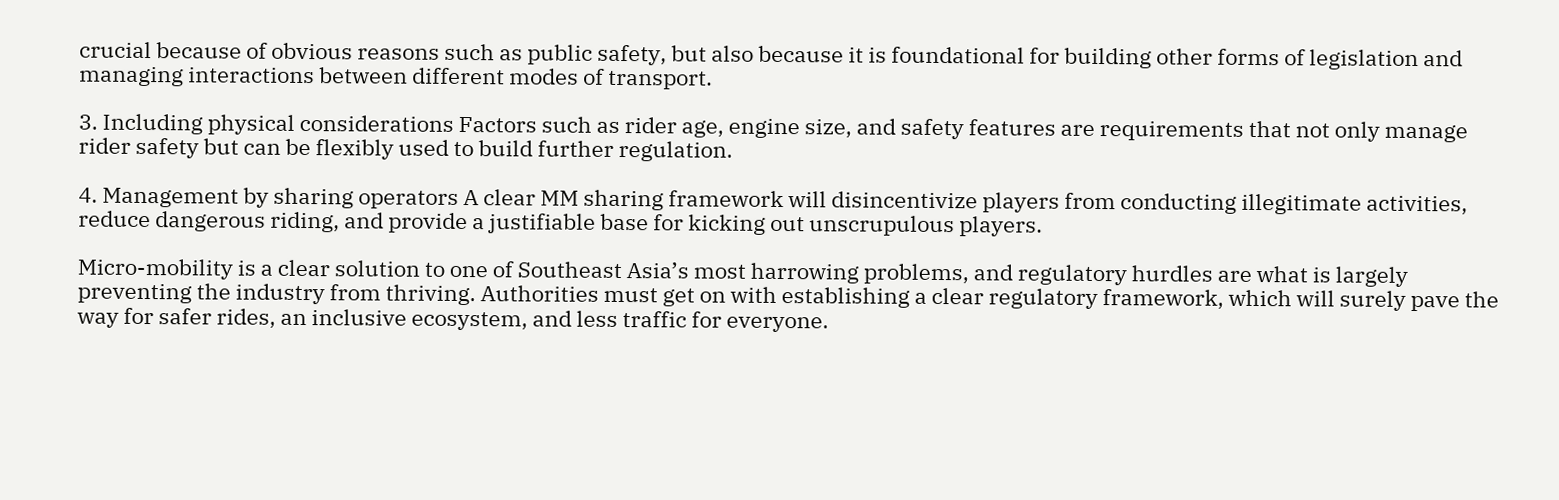crucial because of obvious reasons such as public safety, but also because it is foundational for building other forms of legislation and managing interactions between different modes of transport.

3. Including physical considerations Factors such as rider age, engine size, and safety features are requirements that not only manage rider safety but can be flexibly used to build further regulation.

4. Management by sharing operators A clear MM sharing framework will disincentivize players from conducting illegitimate activities, reduce dangerous riding, and provide a justifiable base for kicking out unscrupulous players.

Micro-mobility is a clear solution to one of Southeast Asia’s most harrowing problems, and regulatory hurdles are what is largely preventing the industry from thriving. Authorities must get on with establishing a clear regulatory framework, which will surely pave the way for safer rides, an inclusive ecosystem, and less traffic for everyone.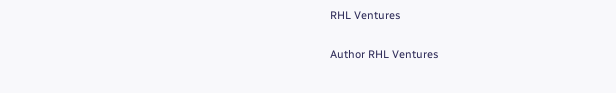RHL Ventures

Author RHL Ventures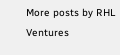More posts by RHL Ventures